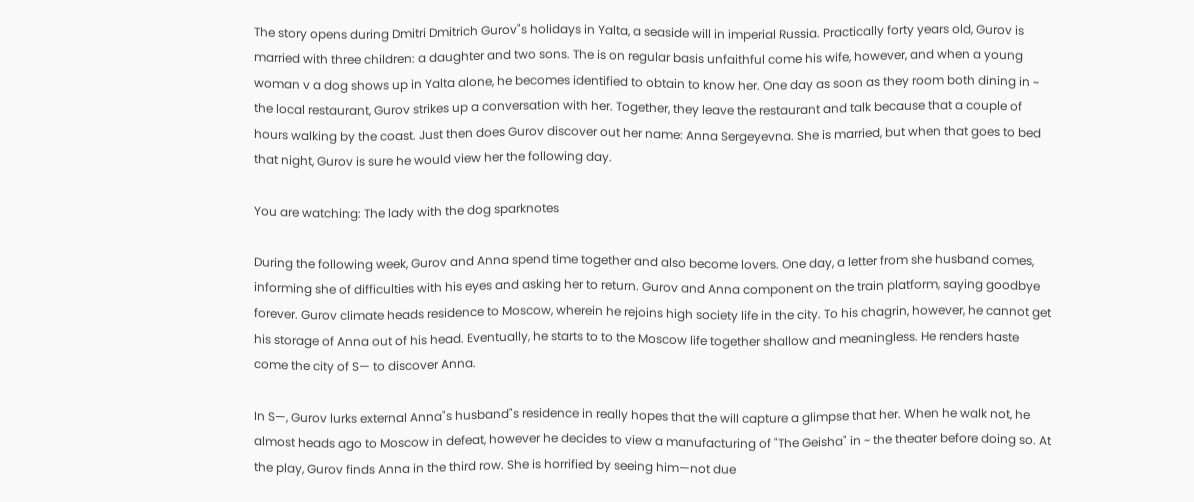The story opens during Dmitri Dmitrich Gurov"s holidays in Yalta, a seaside will in imperial Russia. Practically forty years old, Gurov is married with three children: a daughter and two sons. The is on regular basis unfaithful come his wife, however, and when a young woman v a dog shows up in Yalta alone, he becomes identified to obtain to know her. One day as soon as they room both dining in ~ the local restaurant, Gurov strikes up a conversation with her. Together, they leave the restaurant and talk because that a couple of hours walking by the coast. Just then does Gurov discover out her name: Anna Sergeyevna. She is married, but when that goes to bed that night, Gurov is sure he would view her the following day.

You are watching: The lady with the dog sparknotes

During the following week, Gurov and Anna spend time together and also become lovers. One day, a letter from she husband comes, informing she of difficulties with his eyes and asking her to return. Gurov and Anna component on the train platform, saying goodbye forever. Gurov climate heads residence to Moscow, wherein he rejoins high society life in the city. To his chagrin, however, he cannot get his storage of Anna out of his head. Eventually, he starts to to the Moscow life together shallow and meaningless. He renders haste come the city of S— to discover Anna.

In S—, Gurov lurks external Anna"s husband"s residence in really hopes that the will capture a glimpse that her. When he walk not, he almost heads ago to Moscow in defeat, however he decides to view a manufacturing of "The Geisha" in ~ the theater before doing so. At the play, Gurov finds Anna in the third row. She is horrified by seeing him—not due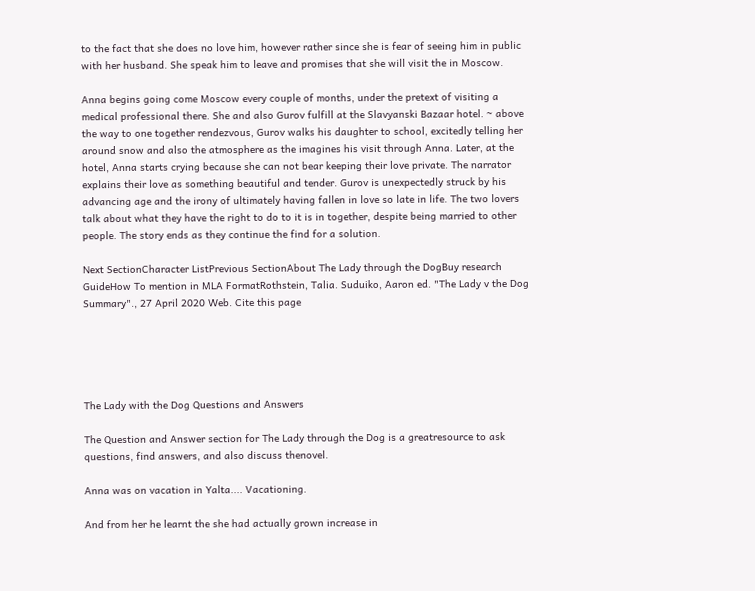to the fact that she does no love him, however rather since she is fear of seeing him in public with her husband. She speak him to leave and promises that she will visit the in Moscow.

Anna begins going come Moscow every couple of months, under the pretext of visiting a medical professional there. She and also Gurov fulfill at the Slavyanski Bazaar hotel. ~ above the way to one together rendezvous, Gurov walks his daughter to school, excitedly telling her around snow and also the atmosphere as the imagines his visit through Anna. Later, at the hotel, Anna starts crying because she can not bear keeping their love private. The narrator explains their love as something beautiful and tender. Gurov is unexpectedly struck by his advancing age and the irony of ultimately having fallen in love so late in life. The two lovers talk about what they have the right to do to it is in together, despite being married to other people. The story ends as they continue the find for a solution.

Next SectionCharacter ListPrevious SectionAbout The Lady through the DogBuy research GuideHow To mention in MLA FormatRothstein, Talia. Suduiko, Aaron ed. "The Lady v the Dog Summary"., 27 April 2020 Web. Cite this page





The Lady with the Dog Questions and Answers

The Question and Answer section for The Lady through the Dog is a greatresource to ask questions, find answers, and also discuss thenovel.

Anna was on vacation in Yalta.... Vacationing.

And from her he learnt the she had actually grown increase in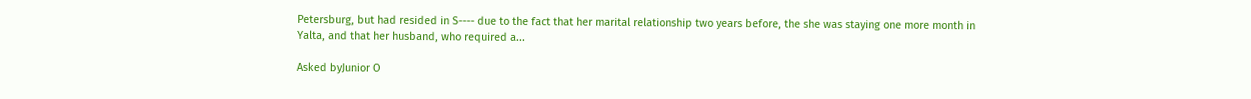Petersburg, but had resided in S---- due to the fact that her marital relationship two years before, the she was staying one more month in Yalta, and that her husband, who required a...

Asked byJunior O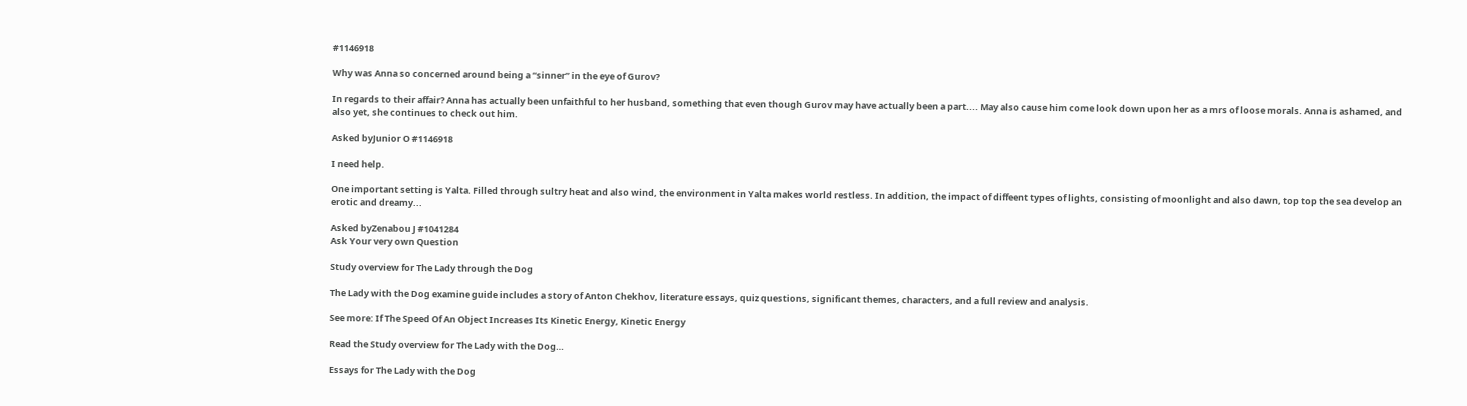#1146918

Why was Anna so concerned around being a “sinner” in the eye of Gurov?

In regards to their affair? Anna has actually been unfaithful to her husband, something that even though Gurov may have actually been a part.... May also cause him come look down upon her as a mrs of loose morals. Anna is ashamed, and also yet, she continues to check out him.

Asked byJunior O #1146918

I need help.

One important setting is Yalta. Filled through sultry heat and also wind, the environment in Yalta makes world restless. In addition, the impact of diffeent types of lights, consisting of moonlight and also dawn, top top the sea develop an erotic and dreamy...

Asked byZenabou J #1041284
Ask Your very own Question

Study overview for The Lady through the Dog

The Lady with the Dog examine guide includes a story of Anton Chekhov, literature essays, quiz questions, significant themes, characters, and a full review and analysis.

See more: If The Speed Of An Object Increases Its Kinetic Energy, Kinetic Energy

Read the Study overview for The Lady with the Dog…

Essays for The Lady with the Dog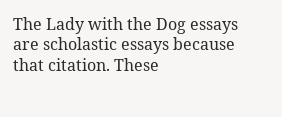The Lady with the Dog essays are scholastic essays because that citation. These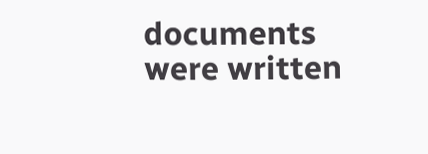documents were written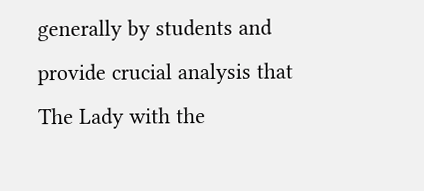generally by students and provide crucial analysis that The Lady with the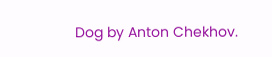Dog by Anton Chekhov.